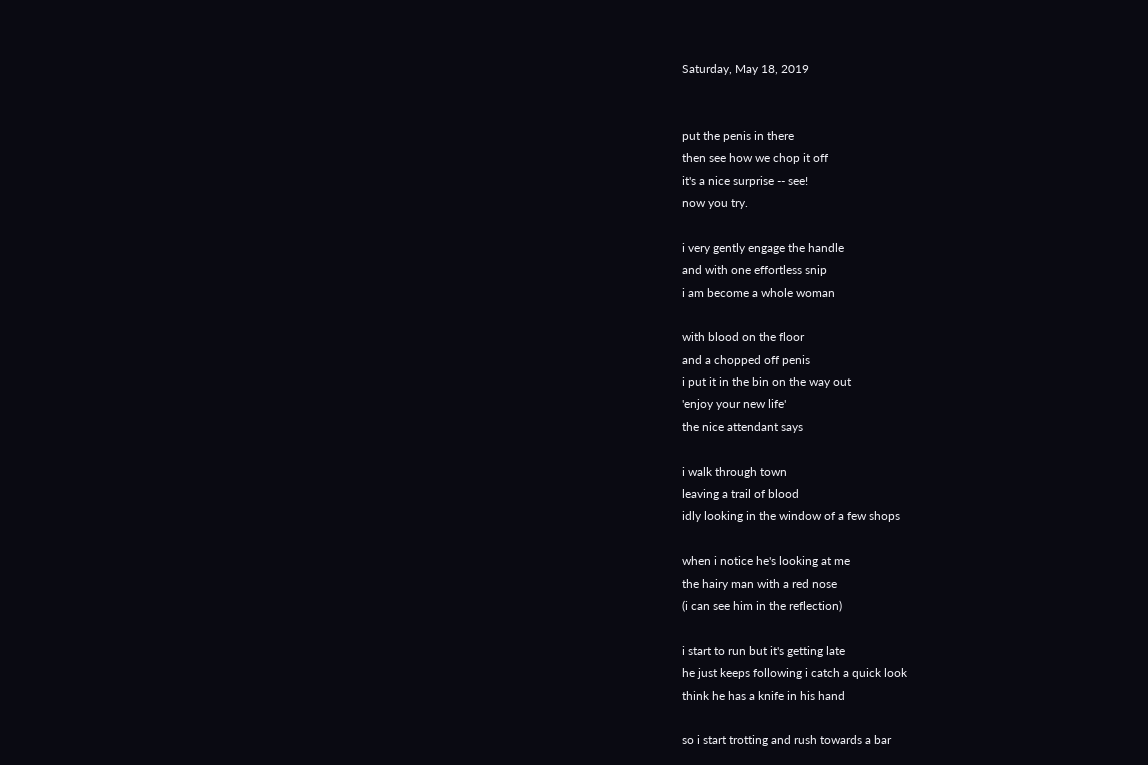Saturday, May 18, 2019


put the penis in there
then see how we chop it off
it's a nice surprise -- see!
now you try.

i very gently engage the handle
and with one effortless snip
i am become a whole woman

with blood on the floor
and a chopped off penis
i put it in the bin on the way out
'enjoy your new life'
the nice attendant says

i walk through town
leaving a trail of blood
idly looking in the window of a few shops

when i notice he's looking at me
the hairy man with a red nose
(i can see him in the reflection)

i start to run but it's getting late
he just keeps following i catch a quick look
think he has a knife in his hand

so i start trotting and rush towards a bar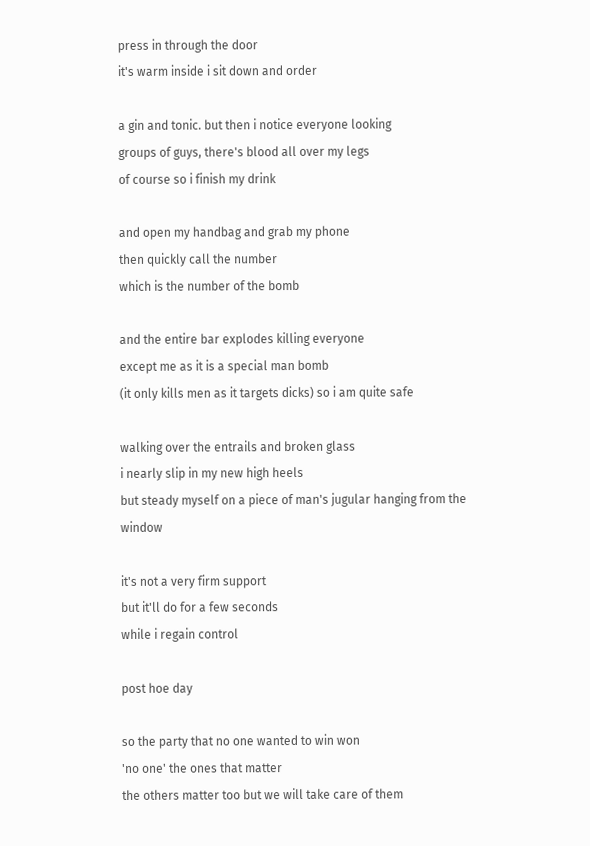press in through the door
it's warm inside i sit down and order

a gin and tonic. but then i notice everyone looking
groups of guys, there's blood all over my legs
of course so i finish my drink

and open my handbag and grab my phone
then quickly call the number
which is the number of the bomb

and the entire bar explodes killing everyone
except me as it is a special man bomb
(it only kills men as it targets dicks) so i am quite safe

walking over the entrails and broken glass
i nearly slip in my new high heels
but steady myself on a piece of man's jugular hanging from the window

it's not a very firm support
but it'll do for a few seconds
while i regain control

post hoe day

so the party that no one wanted to win won
'no one' the ones that matter
the others matter too but we will take care of them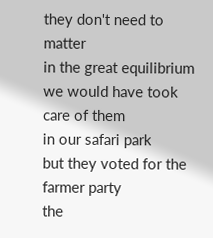they don't need to matter
in the great equilibrium
we would have took care of them
in our safari park
but they voted for the farmer party
the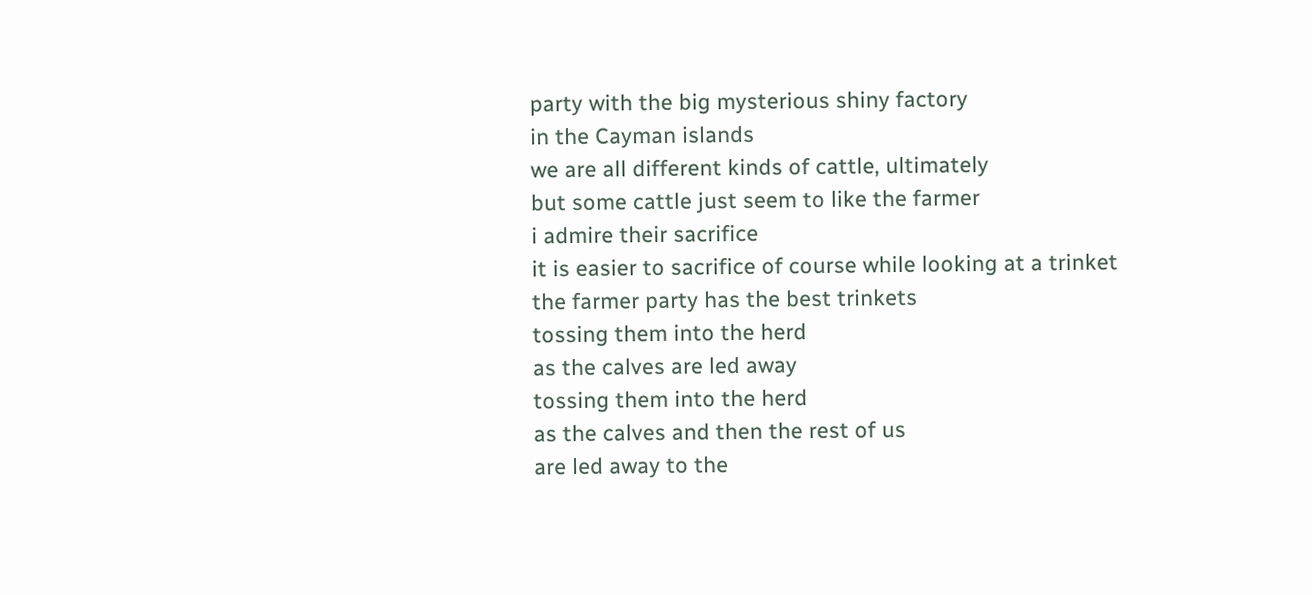party with the big mysterious shiny factory
in the Cayman islands
we are all different kinds of cattle, ultimately
but some cattle just seem to like the farmer
i admire their sacrifice
it is easier to sacrifice of course while looking at a trinket
the farmer party has the best trinkets
tossing them into the herd
as the calves are led away
tossing them into the herd
as the calves and then the rest of us
are led away to the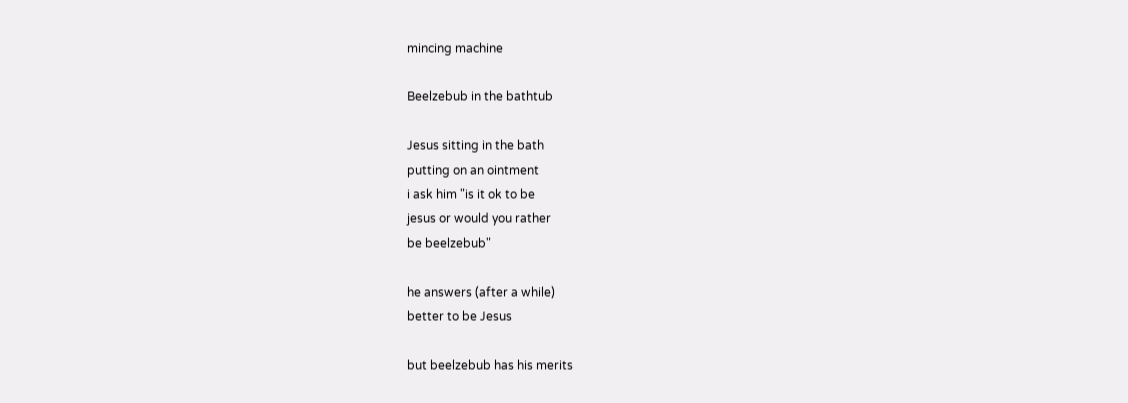mincing machine

Beelzebub in the bathtub

Jesus sitting in the bath
putting on an ointment
i ask him "is it ok to be
jesus or would you rather
be beelzebub"

he answers (after a while)
better to be Jesus

but beelzebub has his merits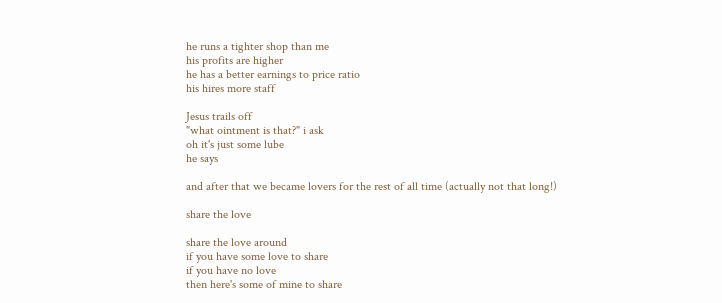he runs a tighter shop than me
his profits are higher
he has a better earnings to price ratio
his hires more staff

Jesus trails off
"what ointment is that?" i ask
oh it's just some lube
he says

and after that we became lovers for the rest of all time (actually not that long!)

share the love

share the love around
if you have some love to share
if you have no love
then here's some of mine to share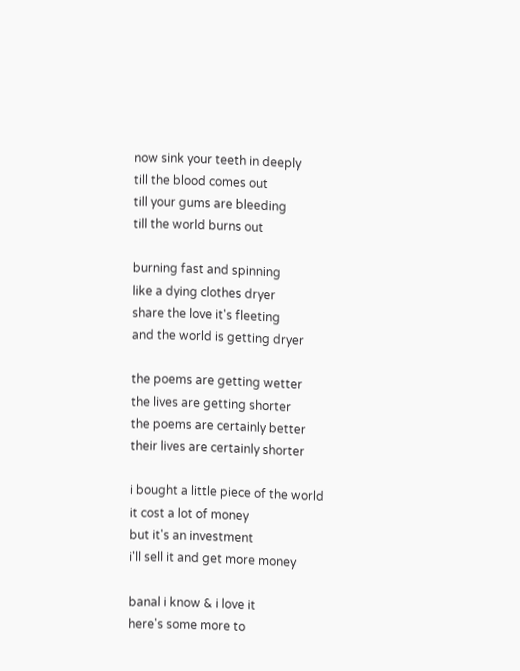now sink your teeth in deeply
till the blood comes out
till your gums are bleeding
till the world burns out

burning fast and spinning
like a dying clothes dryer
share the love it's fleeting
and the world is getting dryer

the poems are getting wetter
the lives are getting shorter
the poems are certainly better
their lives are certainly shorter

i bought a little piece of the world
it cost a lot of money
but it's an investment
i'll sell it and get more money

banal i know & i love it
here's some more to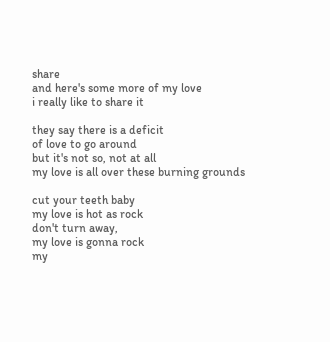share
and here's some more of my love
i really like to share it

they say there is a deficit
of love to go around
but it's not so, not at all
my love is all over these burning grounds

cut your teeth baby
my love is hot as rock
don't turn away,
my love is gonna rock
my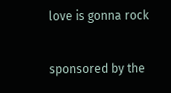love is gonna rock

sponsored by the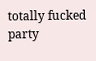totally fucked party